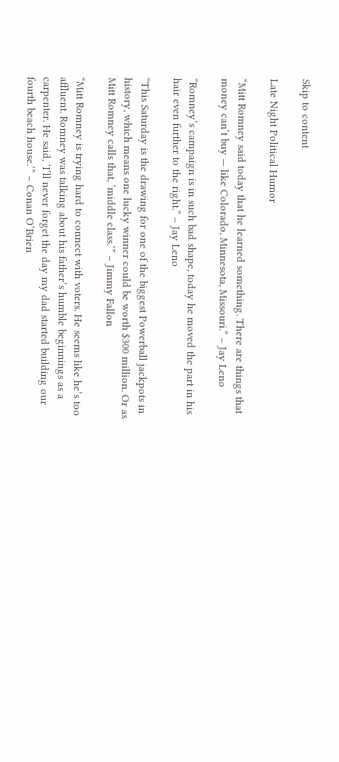Skip to content

Late Night Political Humor

“Mitt Romney said today that he learned something. There are things that money can’t buy — like Colorado, Minnesota, Missouri.” – Jay Leno

“Romney’s campaign is in such bad shape, today he moved the part in his hair even further to the right.” – Jay Leno

“This Saturday is the drawing for one of the biggest Powerball jackpots in history, which means one lucky winner could be worth $300 million. Or as Mitt Romney calls that, ‘middle class.’” – Jimmy Fallon

“Mitt Romney is trying hard to connect with voters. He seems like he’s too affluent. Romney was talking about his father’s humble beginnings as a carpenter. He said, ‘I’ll never forget the day my dad started building our fourth beach house.’” – Conan O’Brien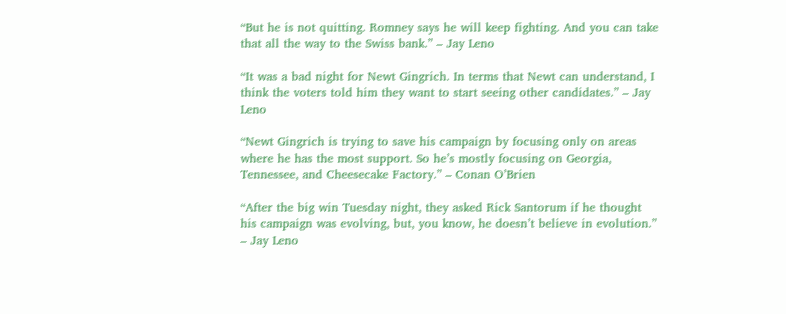“But he is not quitting. Romney says he will keep fighting. And you can take that all the way to the Swiss bank.” – Jay Leno

“It was a bad night for Newt Gingrich. In terms that Newt can understand, I think the voters told him they want to start seeing other candidates.” – Jay Leno

“Newt Gingrich is trying to save his campaign by focusing only on areas where he has the most support. So he’s mostly focusing on Georgia, Tennessee, and Cheesecake Factory.” – Conan O’Brien

“After the big win Tuesday night, they asked Rick Santorum if he thought his campaign was evolving, but, you know, he doesn’t believe in evolution.” – Jay Leno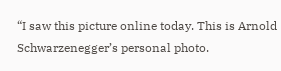“I saw this picture online today. This is Arnold Schwarzenegger’s personal photo.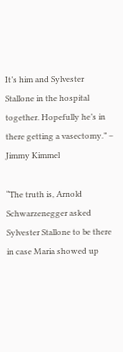It’s him and Sylvester Stallone in the hospital together. Hopefully he’s in there getting a vasectomy.” – Jimmy Kimmel

“The truth is, Arnold Schwarzenegger asked Sylvester Stallone to be there in case Maria showed up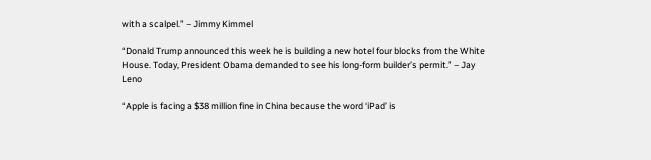with a scalpel.” – Jimmy Kimmel

“Donald Trump announced this week he is building a new hotel four blocks from the White House. Today, President Obama demanded to see his long-form builder’s permit.” – Jay Leno

“Apple is facing a $38 million fine in China because the word ‘iPad’ is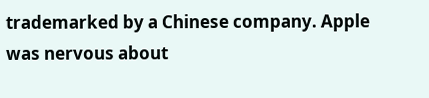trademarked by a Chinese company. Apple was nervous about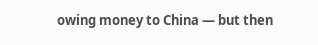owing money to China — but then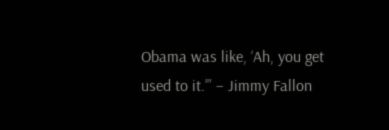Obama was like, ‘Ah, you get used to it.’” – Jimmy Fallon